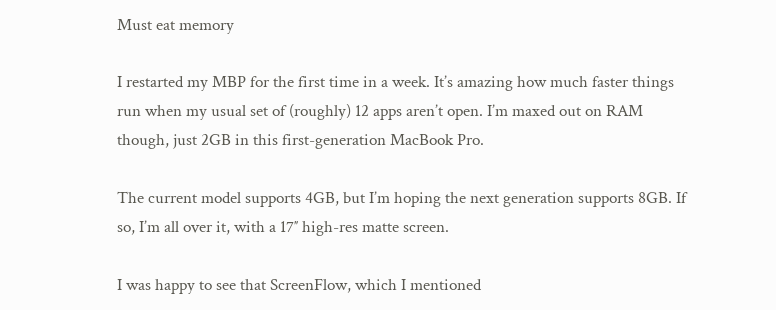Must eat memory

I restarted my MBP for the first time in a week. It’s amazing how much faster things run when my usual set of (roughly) 12 apps aren’t open. I’m maxed out on RAM though, just 2GB in this first-generation MacBook Pro.

The current model supports 4GB, but I’m hoping the next generation supports 8GB. If so, I’m all over it, with a 17″ high-res matte screen.

I was happy to see that ScreenFlow, which I mentioned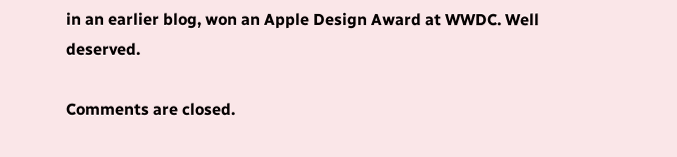in an earlier blog, won an Apple Design Award at WWDC. Well deserved.

Comments are closed.